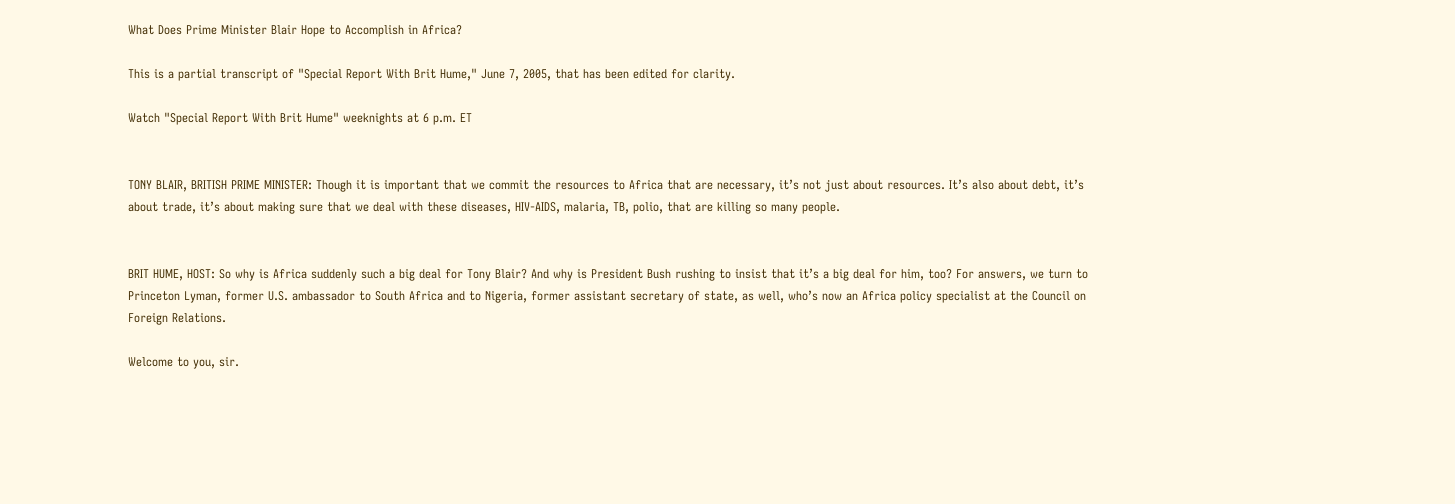What Does Prime Minister Blair Hope to Accomplish in Africa?

This is a partial transcript of "Special Report With Brit Hume," June 7, 2005, that has been edited for clarity.

Watch "Special Report With Brit Hume" weeknights at 6 p.m. ET


TONY BLAIR, BRITISH PRIME MINISTER: Though it is important that we commit the resources to Africa that are necessary, it’s not just about resources. It’s also about debt, it’s about trade, it’s about making sure that we deal with these diseases, HIV-AIDS, malaria, TB, polio, that are killing so many people.


BRIT HUME, HOST: So why is Africa suddenly such a big deal for Tony Blair? And why is President Bush rushing to insist that it’s a big deal for him, too? For answers, we turn to Princeton Lyman, former U.S. ambassador to South Africa and to Nigeria, former assistant secretary of state, as well, who’s now an Africa policy specialist at the Council on Foreign Relations.

Welcome to you, sir.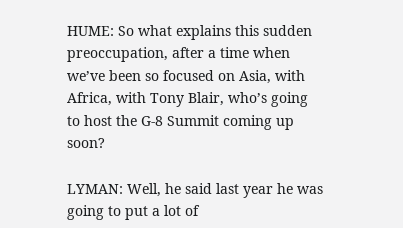HUME: So what explains this sudden preoccupation, after a time when we’ve been so focused on Asia, with Africa, with Tony Blair, who’s going to host the G-8 Summit coming up soon?

LYMAN: Well, he said last year he was going to put a lot of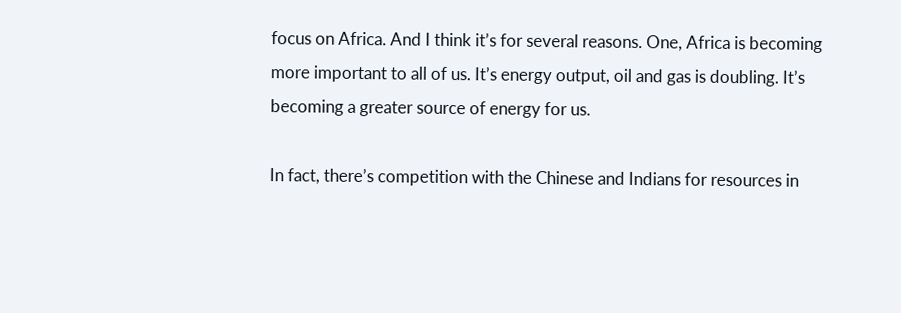focus on Africa. And I think it’s for several reasons. One, Africa is becoming more important to all of us. It’s energy output, oil and gas is doubling. It’s becoming a greater source of energy for us.

In fact, there’s competition with the Chinese and Indians for resources in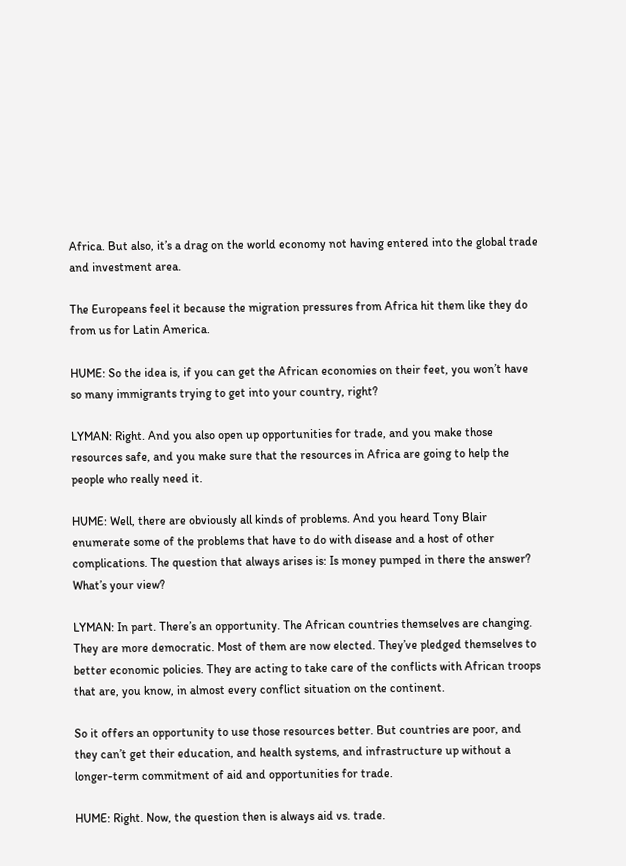Africa. But also, it’s a drag on the world economy not having entered into the global trade and investment area.

The Europeans feel it because the migration pressures from Africa hit them like they do from us for Latin America.

HUME: So the idea is, if you can get the African economies on their feet, you won’t have so many immigrants trying to get into your country, right?

LYMAN: Right. And you also open up opportunities for trade, and you make those resources safe, and you make sure that the resources in Africa are going to help the people who really need it.

HUME: Well, there are obviously all kinds of problems. And you heard Tony Blair enumerate some of the problems that have to do with disease and a host of other complications. The question that always arises is: Is money pumped in there the answer? What’s your view?

LYMAN: In part. There’s an opportunity. The African countries themselves are changing. They are more democratic. Most of them are now elected. They’ve pledged themselves to better economic policies. They are acting to take care of the conflicts with African troops that are, you know, in almost every conflict situation on the continent.

So it offers an opportunity to use those resources better. But countries are poor, and they can’t get their education, and health systems, and infrastructure up without a longer-term commitment of aid and opportunities for trade.

HUME: Right. Now, the question then is always aid vs. trade.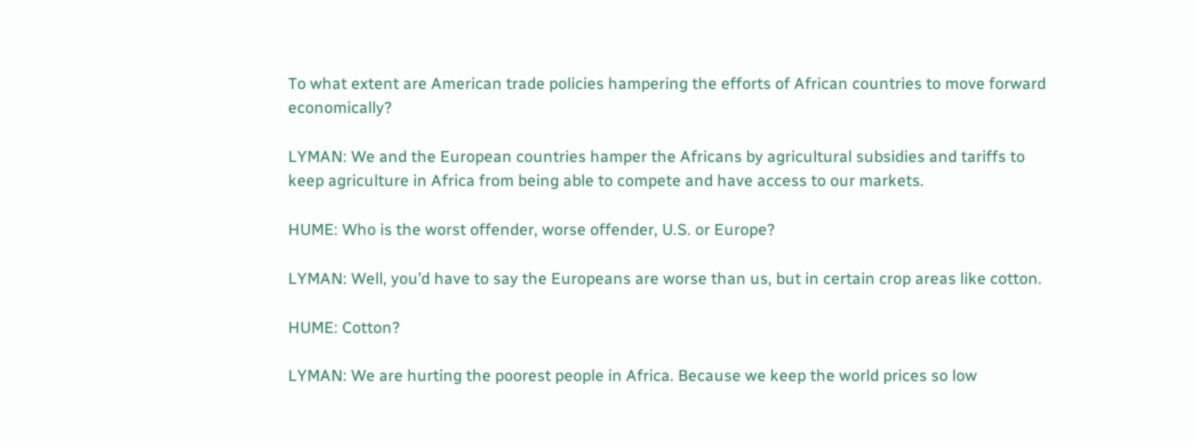To what extent are American trade policies hampering the efforts of African countries to move forward economically?

LYMAN: We and the European countries hamper the Africans by agricultural subsidies and tariffs to keep agriculture in Africa from being able to compete and have access to our markets.

HUME: Who is the worst offender, worse offender, U.S. or Europe?

LYMAN: Well, you’d have to say the Europeans are worse than us, but in certain crop areas like cotton.

HUME: Cotton?

LYMAN: We are hurting the poorest people in Africa. Because we keep the world prices so low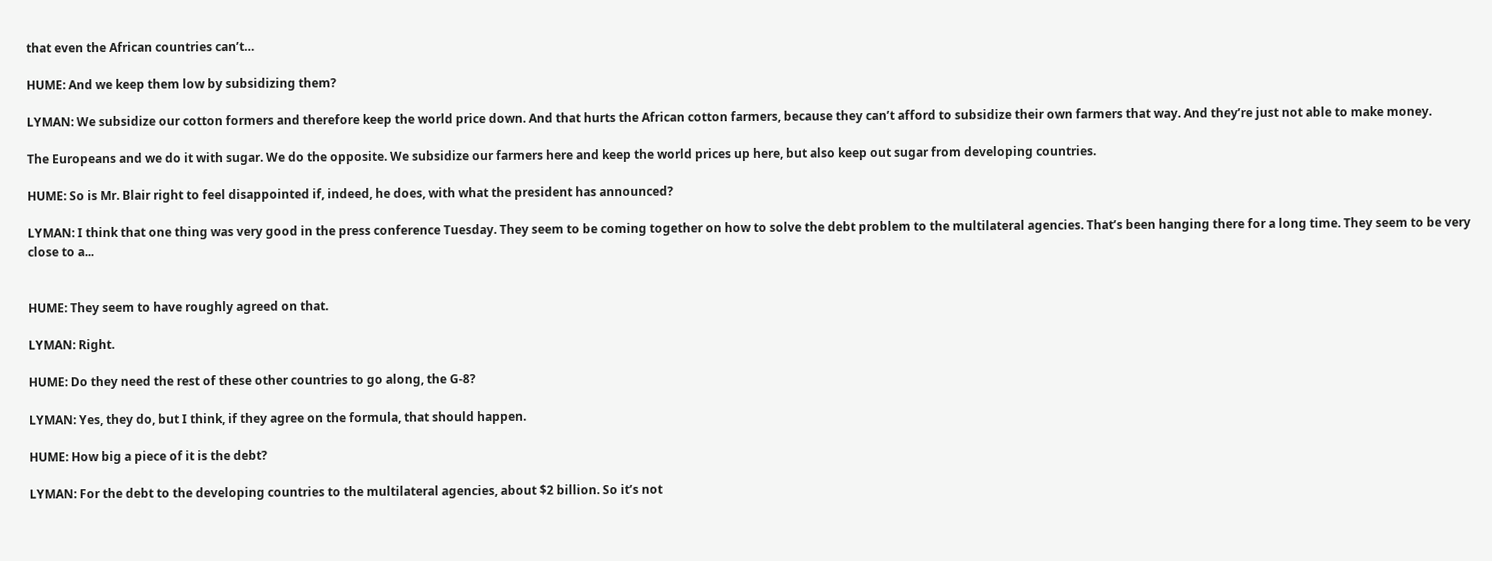that even the African countries can’t…

HUME: And we keep them low by subsidizing them?

LYMAN: We subsidize our cotton formers and therefore keep the world price down. And that hurts the African cotton farmers, because they can’t afford to subsidize their own farmers that way. And they’re just not able to make money.

The Europeans and we do it with sugar. We do the opposite. We subsidize our farmers here and keep the world prices up here, but also keep out sugar from developing countries.

HUME: So is Mr. Blair right to feel disappointed if, indeed, he does, with what the president has announced?

LYMAN: I think that one thing was very good in the press conference Tuesday. They seem to be coming together on how to solve the debt problem to the multilateral agencies. That’s been hanging there for a long time. They seem to be very close to a...


HUME: They seem to have roughly agreed on that.

LYMAN: Right.

HUME: Do they need the rest of these other countries to go along, the G-8?

LYMAN: Yes, they do, but I think, if they agree on the formula, that should happen.

HUME: How big a piece of it is the debt?

LYMAN: For the debt to the developing countries to the multilateral agencies, about $2 billion. So it’s not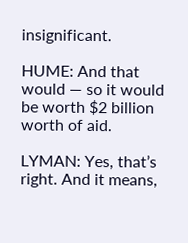insignificant.

HUME: And that would — so it would be worth $2 billion worth of aid.

LYMAN: Yes, that’s right. And it means,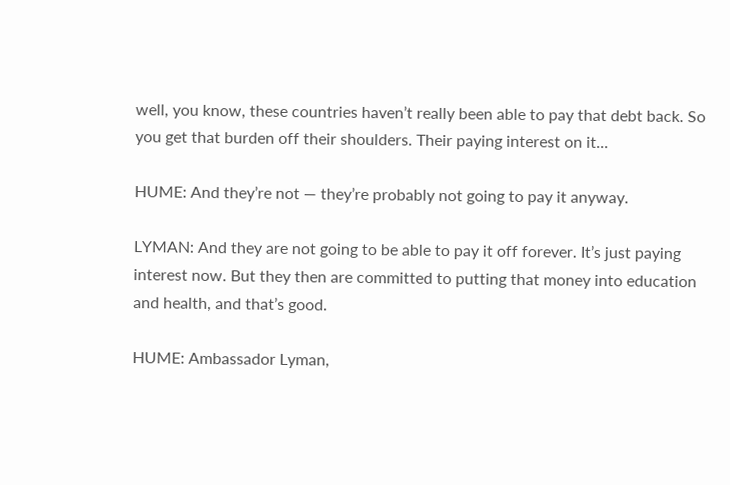well, you know, these countries haven’t really been able to pay that debt back. So you get that burden off their shoulders. Their paying interest on it...

HUME: And they’re not — they’re probably not going to pay it anyway.

LYMAN: And they are not going to be able to pay it off forever. It’s just paying interest now. But they then are committed to putting that money into education and health, and that’s good.

HUME: Ambassador Lyman,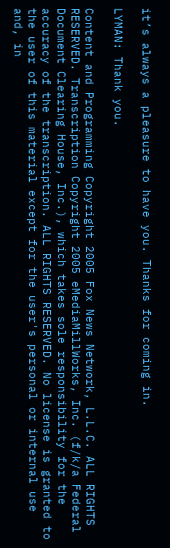it’s always a pleasure to have you. Thanks for coming in.

LYMAN: Thank you.

Content and Programming Copyright 2005 Fox News Network, L.L.C. ALL RIGHTS RESERVED. Transcription Copyright 2005 eMediaMillWorks, Inc. (f/k/a Federal Document Clearing House, Inc.), which takes sole responsibility for the accuracy of the transcription. ALL RIGHTS RESERVED. No license is granted to the user of this material except for the user's personal or internal use and, in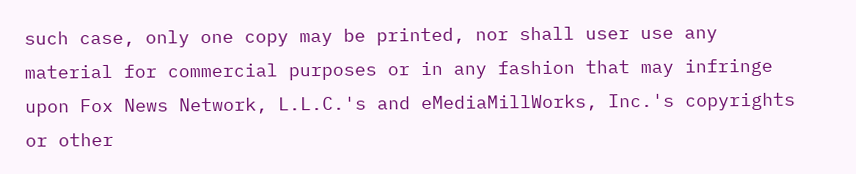such case, only one copy may be printed, nor shall user use any material for commercial purposes or in any fashion that may infringe upon Fox News Network, L.L.C.'s and eMediaMillWorks, Inc.'s copyrights or other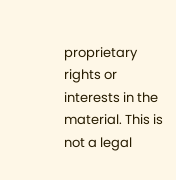proprietary rights or interests in the material. This is not a legal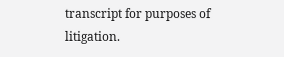transcript for purposes of litigation.